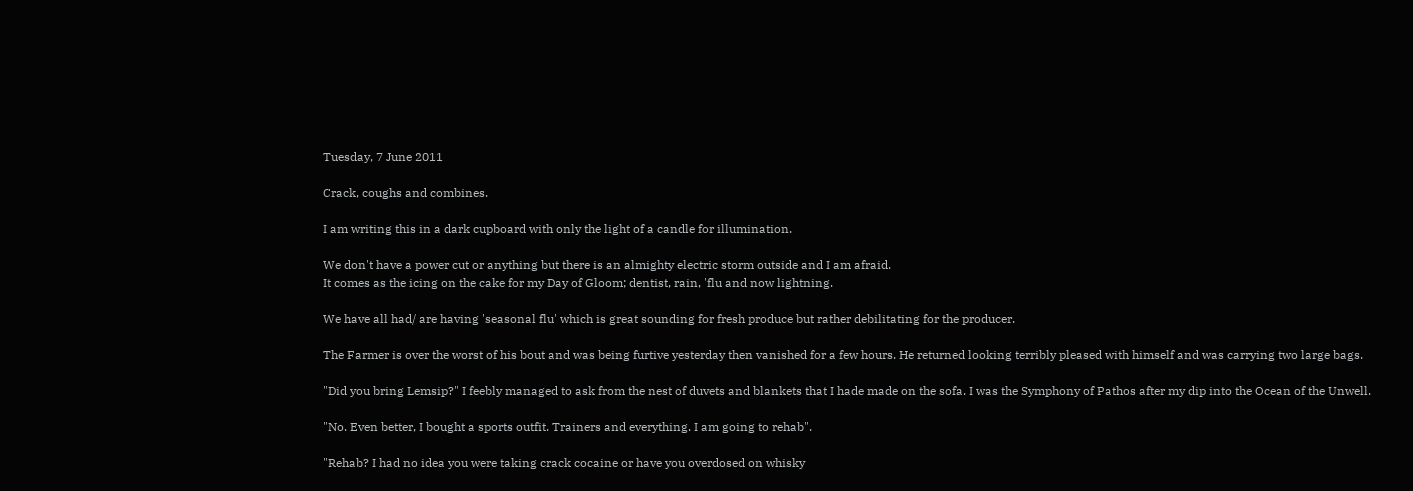Tuesday, 7 June 2011

Crack, coughs and combines.

I am writing this in a dark cupboard with only the light of a candle for illumination.

We don't have a power cut or anything but there is an almighty electric storm outside and I am afraid.
It comes as the icing on the cake for my Day of Gloom; dentist, rain, 'flu and now lightning.

We have all had/ are having 'seasonal flu' which is great sounding for fresh produce but rather debilitating for the producer.

The Farmer is over the worst of his bout and was being furtive yesterday then vanished for a few hours. He returned looking terribly pleased with himself and was carrying two large bags.

"Did you bring Lemsip?" I feebly managed to ask from the nest of duvets and blankets that I hade made on the sofa. I was the Symphony of Pathos after my dip into the Ocean of the Unwell.

"No. Even better, I bought a sports outfit. Trainers and everything. I am going to rehab".

"Rehab? I had no idea you were taking crack cocaine or have you overdosed on whisky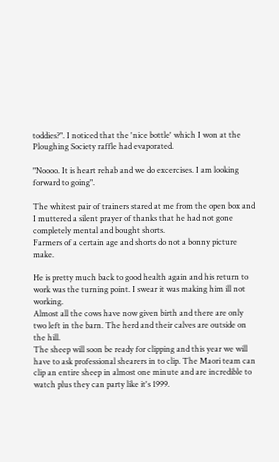toddies?". I noticed that the 'nice bottle' which I won at the Ploughing Society raffle had evaporated.

"Noooo. It is heart rehab and we do excercises. I am looking forward to going".

The whitest pair of trainers stared at me from the open box and I muttered a silent prayer of thanks that he had not gone completely mental and bought shorts.
Farmers of a certain age and shorts do not a bonny picture make.

He is pretty much back to good health again and his return to work was the turning point. I swear it was making him ill not working.
Almost all the cows have now given birth and there are only two left in the barn. The herd and their calves are outside on the hill.
The sheep will soon be ready for clipping and this year we will have to ask professional shearers in to clip. The Maori team can clip an entire sheep in almost one minute and are incredible to watch plus they can party like it's 1999.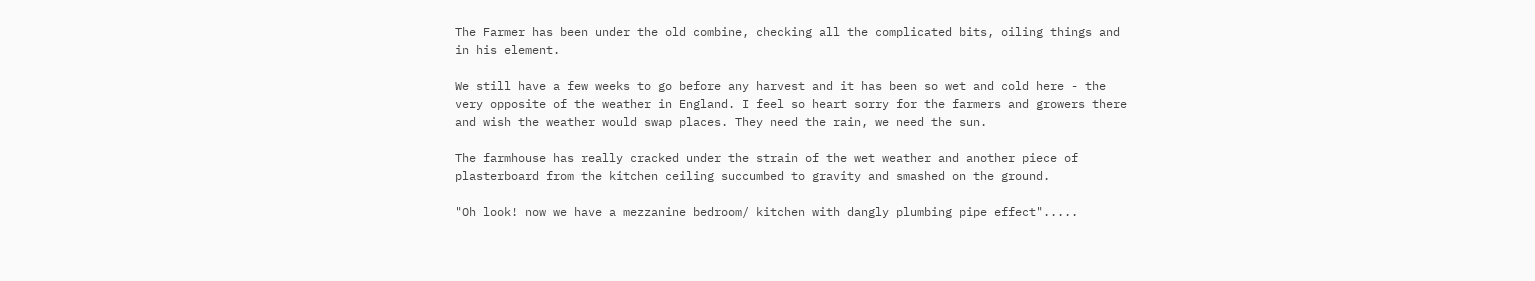The Farmer has been under the old combine, checking all the complicated bits, oiling things and in his element.

We still have a few weeks to go before any harvest and it has been so wet and cold here - the very opposite of the weather in England. I feel so heart sorry for the farmers and growers there and wish the weather would swap places. They need the rain, we need the sun.

The farmhouse has really cracked under the strain of the wet weather and another piece of plasterboard from the kitchen ceiling succumbed to gravity and smashed on the ground.

"Oh look! now we have a mezzanine bedroom/ kitchen with dangly plumbing pipe effect".....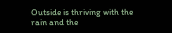Outside is thriving with the rain and the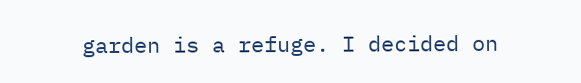garden is a refuge. I decided on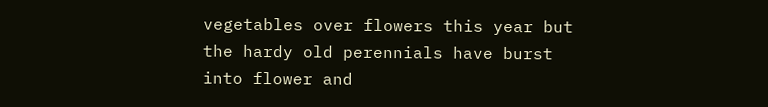vegetables over flowers this year but the hardy old perennials have burst into flower and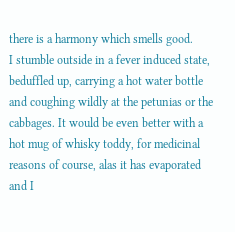there is a harmony which smells good.
I stumble outside in a fever induced state, beduffled up, carrying a hot water bottle and coughing wildly at the petunias or the cabbages. It would be even better with a hot mug of whisky toddy, for medicinal reasons of course, alas it has evaporated and I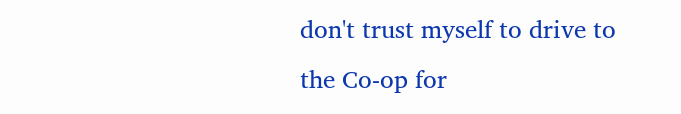don't trust myself to drive to the Co-op for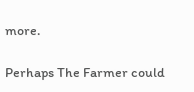more.

Perhaps The Farmer could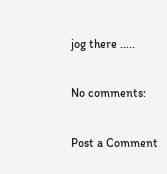jog there .....

No comments:

Post a Comment